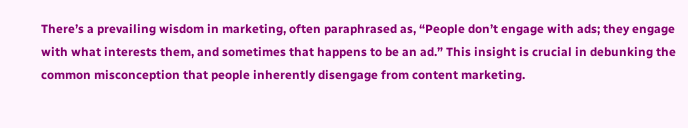There’s a prevailing wisdom in marketing, often paraphrased as, “People don’t engage with ads; they engage with what interests them, and sometimes that happens to be an ad.” This insight is crucial in debunking the common misconception that people inherently disengage from content marketing.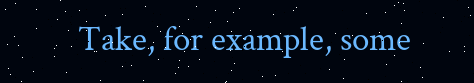Take, for example, some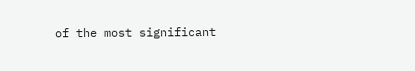of the most significant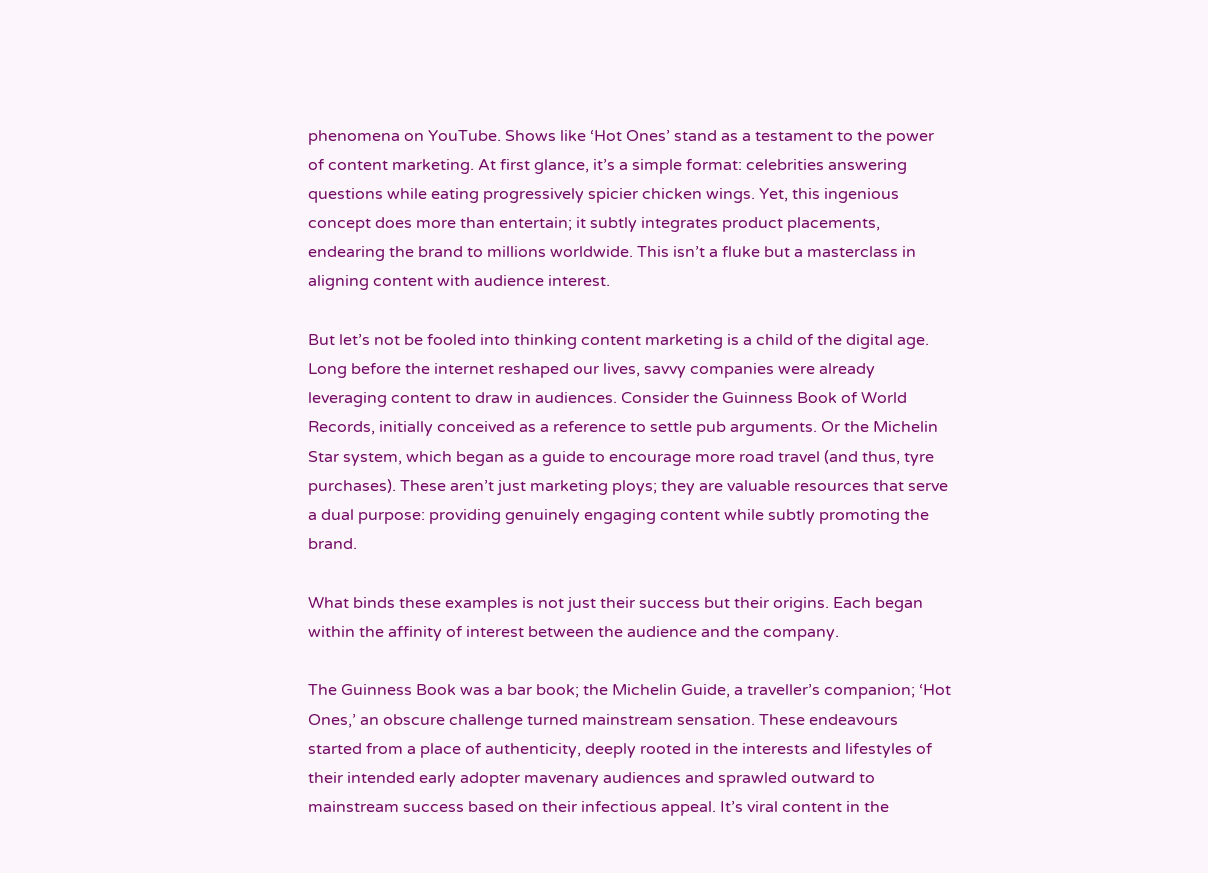phenomena on YouTube. Shows like ‘Hot Ones’ stand as a testament to the power of content marketing. At first glance, it’s a simple format: celebrities answering questions while eating progressively spicier chicken wings. Yet, this ingenious concept does more than entertain; it subtly integrates product placements, endearing the brand to millions worldwide. This isn’t a fluke but a masterclass in aligning content with audience interest.

But let’s not be fooled into thinking content marketing is a child of the digital age. Long before the internet reshaped our lives, savvy companies were already leveraging content to draw in audiences. Consider the Guinness Book of World Records, initially conceived as a reference to settle pub arguments. Or the Michelin Star system, which began as a guide to encourage more road travel (and thus, tyre purchases). These aren’t just marketing ploys; they are valuable resources that serve a dual purpose: providing genuinely engaging content while subtly promoting the brand.

What binds these examples is not just their success but their origins. Each began within the affinity of interest between the audience and the company.

The Guinness Book was a bar book; the Michelin Guide, a traveller’s companion; ‘Hot Ones,’ an obscure challenge turned mainstream sensation. These endeavours started from a place of authenticity, deeply rooted in the interests and lifestyles of their intended early adopter mavenary audiences and sprawled outward to mainstream success based on their infectious appeal. It’s viral content in the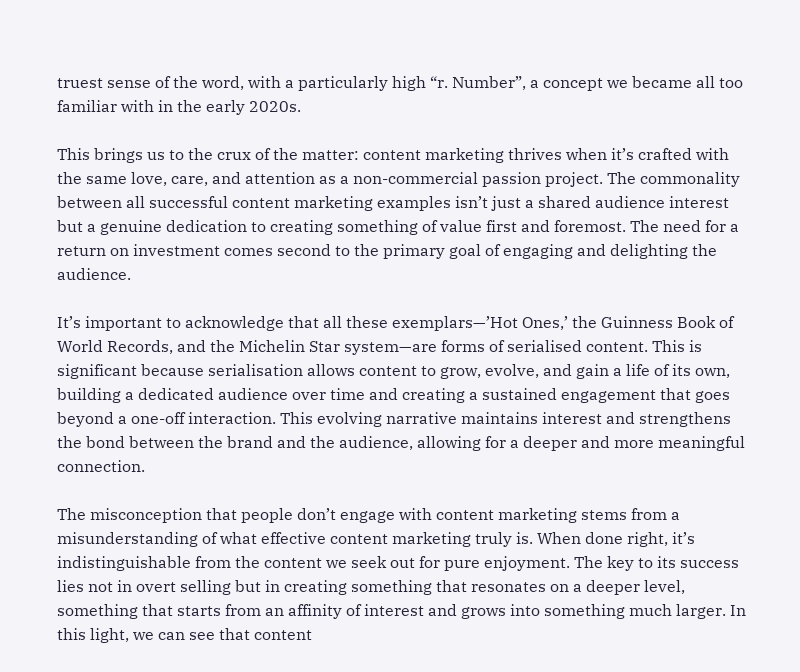truest sense of the word, with a particularly high “r. Number”, a concept we became all too familiar with in the early 2020s.

This brings us to the crux of the matter: content marketing thrives when it’s crafted with the same love, care, and attention as a non-commercial passion project. The commonality between all successful content marketing examples isn’t just a shared audience interest but a genuine dedication to creating something of value first and foremost. The need for a return on investment comes second to the primary goal of engaging and delighting the audience.

It’s important to acknowledge that all these exemplars—’Hot Ones,’ the Guinness Book of World Records, and the Michelin Star system—are forms of serialised content. This is significant because serialisation allows content to grow, evolve, and gain a life of its own, building a dedicated audience over time and creating a sustained engagement that goes beyond a one-off interaction. This evolving narrative maintains interest and strengthens the bond between the brand and the audience, allowing for a deeper and more meaningful connection.

The misconception that people don’t engage with content marketing stems from a misunderstanding of what effective content marketing truly is. When done right, it’s indistinguishable from the content we seek out for pure enjoyment. The key to its success lies not in overt selling but in creating something that resonates on a deeper level, something that starts from an affinity of interest and grows into something much larger. In this light, we can see that content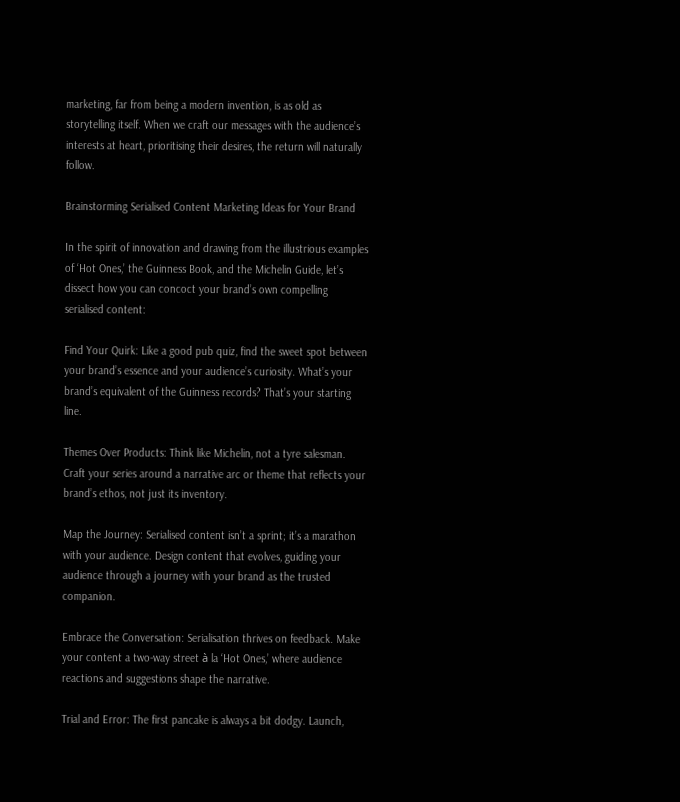marketing, far from being a modern invention, is as old as storytelling itself. When we craft our messages with the audience’s interests at heart, prioritising their desires, the return will naturally follow.

Brainstorming Serialised Content Marketing Ideas for Your Brand

In the spirit of innovation and drawing from the illustrious examples of ‘Hot Ones,’ the Guinness Book, and the Michelin Guide, let’s dissect how you can concoct your brand’s own compelling serialised content:

Find Your Quirk: Like a good pub quiz, find the sweet spot between your brand’s essence and your audience’s curiosity. What’s your brand’s equivalent of the Guinness records? That’s your starting line.

Themes Over Products: Think like Michelin, not a tyre salesman. Craft your series around a narrative arc or theme that reflects your brand’s ethos, not just its inventory.

Map the Journey: Serialised content isn’t a sprint; it’s a marathon with your audience. Design content that evolves, guiding your audience through a journey with your brand as the trusted companion.

Embrace the Conversation: Serialisation thrives on feedback. Make your content a two-way street à la ‘Hot Ones,’ where audience reactions and suggestions shape the narrative.

Trial and Error: The first pancake is always a bit dodgy. Launch,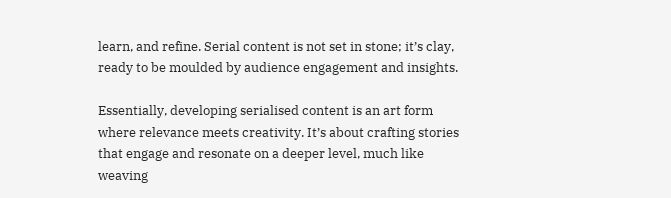learn, and refine. Serial content is not set in stone; it’s clay, ready to be moulded by audience engagement and insights.

Essentially, developing serialised content is an art form where relevance meets creativity. It’s about crafting stories that engage and resonate on a deeper level, much like weaving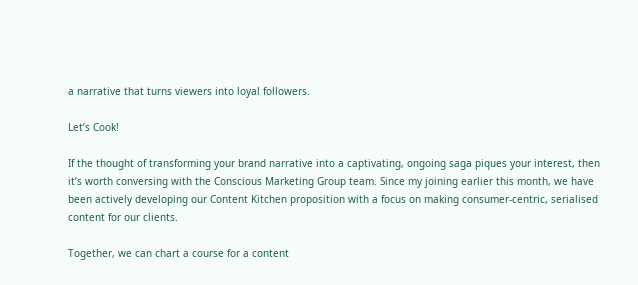a narrative that turns viewers into loyal followers.

Let’s Cook!

If the thought of transforming your brand narrative into a captivating, ongoing saga piques your interest, then it’s worth conversing with the Conscious Marketing Group team. Since my joining earlier this month, we have been actively developing our Content Kitchen proposition with a focus on making consumer-centric, serialised content for our clients.

Together, we can chart a course for a content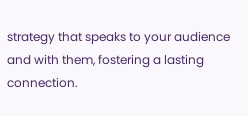strategy that speaks to your audience and with them, fostering a lasting connection.